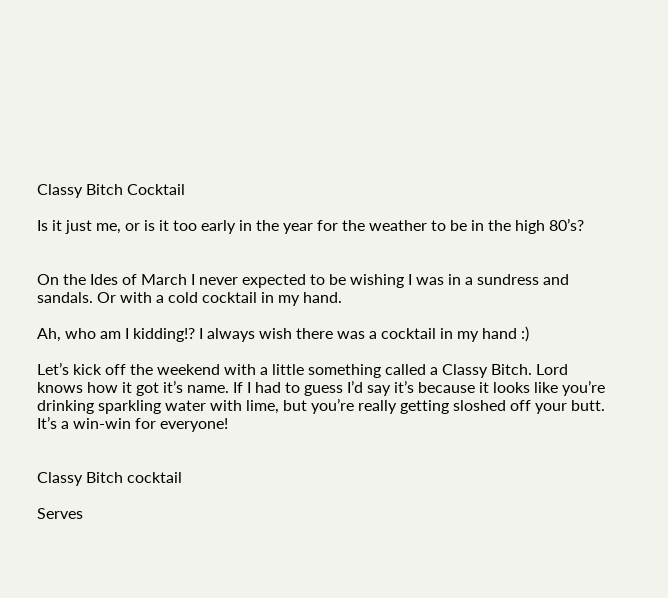Classy Bitch Cocktail

Is it just me, or is it too early in the year for the weather to be in the high 80’s?


On the Ides of March I never expected to be wishing I was in a sundress and sandals. Or with a cold cocktail in my hand.

Ah, who am I kidding!? I always wish there was a cocktail in my hand :)

Let’s kick off the weekend with a little something called a Classy Bitch. Lord knows how it got it’s name. If I had to guess I’d say it’s because it looks like you’re drinking sparkling water with lime, but you’re really getting sloshed off your butt. It’s a win-win for everyone!


Classy Bitch cocktail

Serves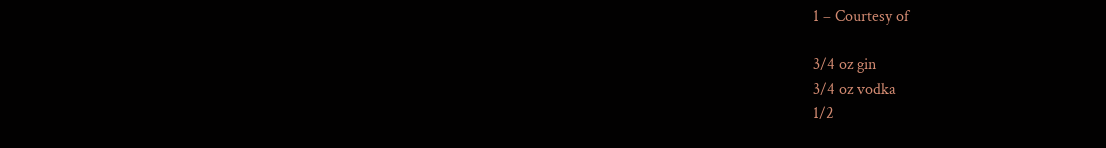1 – Courtesy of

3/4 oz gin
3/4 oz vodka
1/2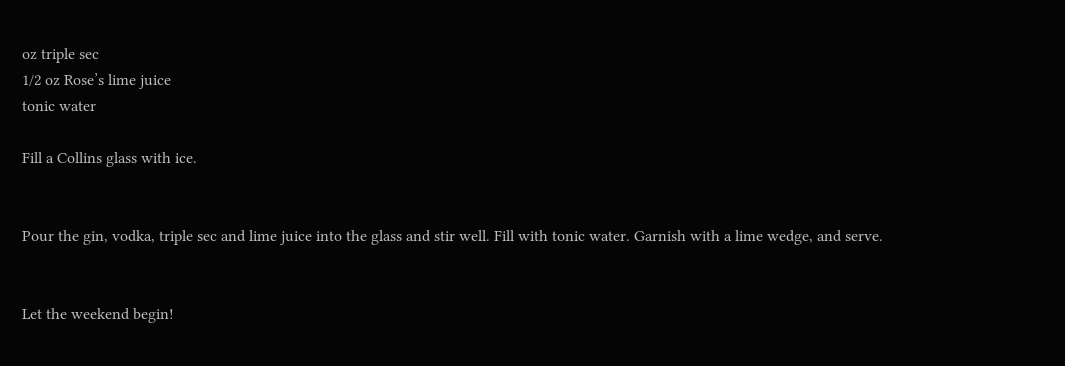oz triple sec
1/2 oz Rose’s lime juice
tonic water

Fill a Collins glass with ice.


Pour the gin, vodka, triple sec and lime juice into the glass and stir well. Fill with tonic water. Garnish with a lime wedge, and serve.


Let the weekend begin!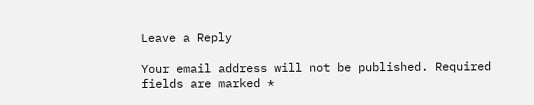Leave a Reply

Your email address will not be published. Required fields are marked *